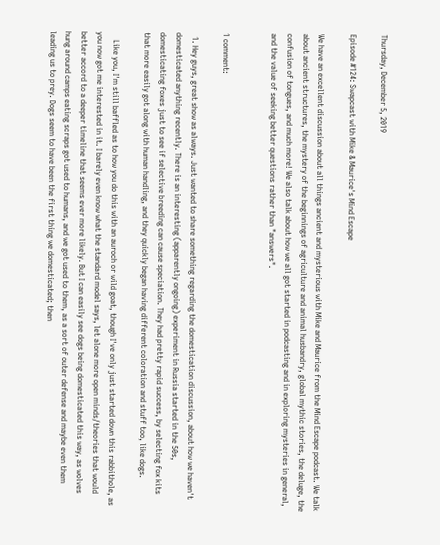Thursday, December 5, 2019

Episode #124: Swapcast with Mike & Maurice's Mind Escape

We have an excellent discussion about all things ancient and mysterious with Mike and Maurice from the Mind Escape podcast. We talk about ancient structures, the mystery of the beginnings of agriculture and animal husbandry, global mythic stories, the deluge, the confusion of tongues, and much more! We also talk about how we all got started in podcasting and in exploring mysteries in general, and the value of seeking better questions rather than "answers".


1 comment:

  1. Hey guys, great show as always. Just wanted to share something regarding the domestication discussion, about how we haven't domesticated anything recently. There is an interesting (apparently ongoing) experiment in Russia started in the 50s, domesticating foxes just to see if selective breeding can cause speciation. They had pretty rapid success, by selecting fox kits that more easily got along with human handling, and they quickly began having different coloration and stuff too, like dogs.

    Like you, I'm still baffled as to how you do this with an auroch or wild goat, though I've only just started down this rabbithole, as you now got me interested in it. I barely even know what the standard model says, let alone more open minds/theories that would better accord to a deeper timeline that seems ever more likely. But I can easily see dogs being domesticated this way, as wolves hung around camps eating scraps got used to humans, and we got used to them, as a sort of outer defense and maybe even them leading us to prey. Dogs seem to have been the first thing we domesticated; then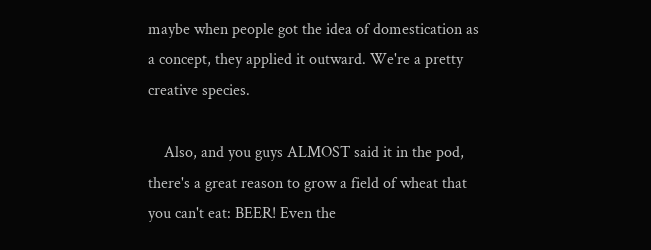maybe when people got the idea of domestication as a concept, they applied it outward. We're a pretty creative species.

    Also, and you guys ALMOST said it in the pod, there's a great reason to grow a field of wheat that you can't eat: BEER! Even the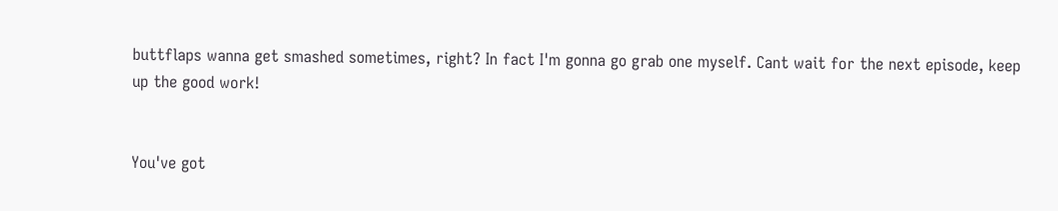buttflaps wanna get smashed sometimes, right? In fact I'm gonna go grab one myself. Cant wait for the next episode, keep up the good work!


You've got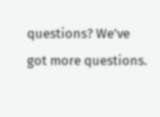questions? We've got more questions.